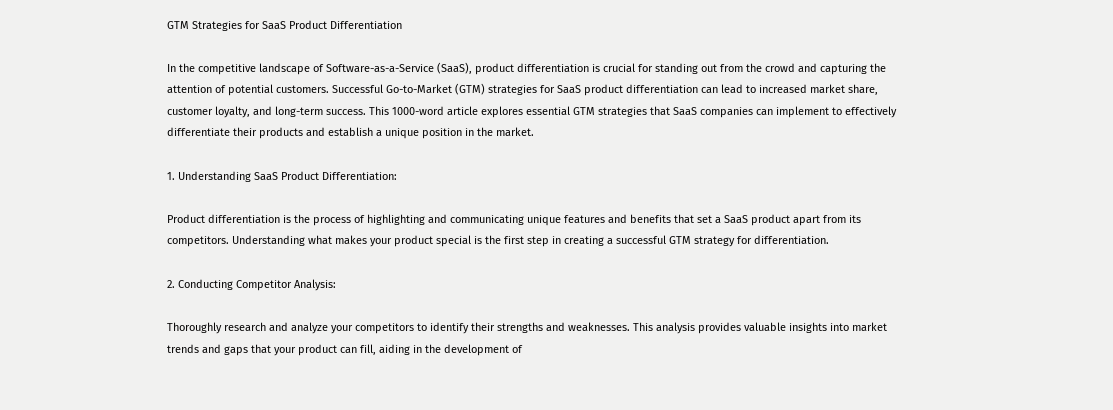GTM Strategies for SaaS Product Differentiation

In the competitive landscape of Software-as-a-Service (SaaS), product differentiation is crucial for standing out from the crowd and capturing the attention of potential customers. Successful Go-to-Market (GTM) strategies for SaaS product differentiation can lead to increased market share, customer loyalty, and long-term success. This 1000-word article explores essential GTM strategies that SaaS companies can implement to effectively differentiate their products and establish a unique position in the market.

1. Understanding SaaS Product Differentiation:

Product differentiation is the process of highlighting and communicating unique features and benefits that set a SaaS product apart from its competitors. Understanding what makes your product special is the first step in creating a successful GTM strategy for differentiation.

2. Conducting Competitor Analysis:

Thoroughly research and analyze your competitors to identify their strengths and weaknesses. This analysis provides valuable insights into market trends and gaps that your product can fill, aiding in the development of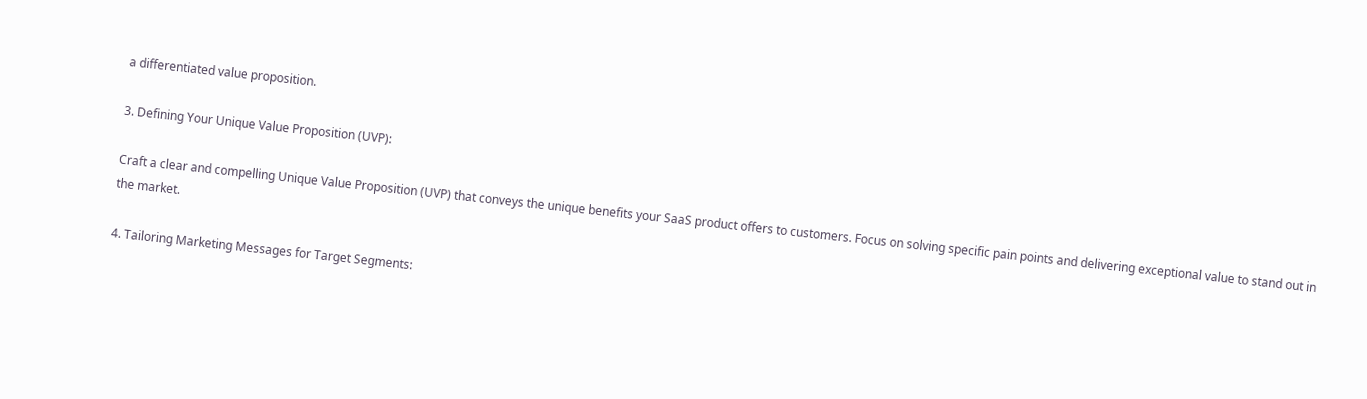a differentiated value proposition.

3. Defining Your Unique Value Proposition (UVP):

Craft a clear and compelling Unique Value Proposition (UVP) that conveys the unique benefits your SaaS product offers to customers. Focus on solving specific pain points and delivering exceptional value to stand out in the market.

4. Tailoring Marketing Messages for Target Segments: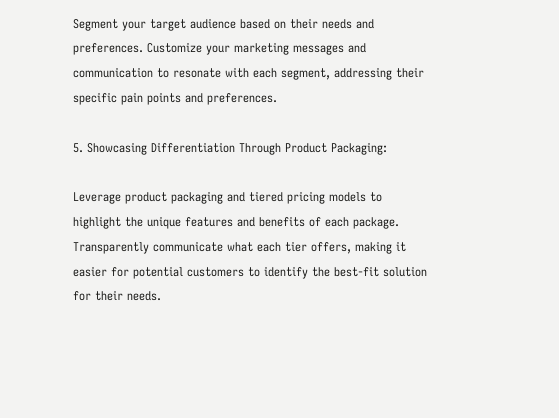Segment your target audience based on their needs and preferences. Customize your marketing messages and communication to resonate with each segment, addressing their specific pain points and preferences.

5. Showcasing Differentiation Through Product Packaging:

Leverage product packaging and tiered pricing models to highlight the unique features and benefits of each package. Transparently communicate what each tier offers, making it easier for potential customers to identify the best-fit solution for their needs.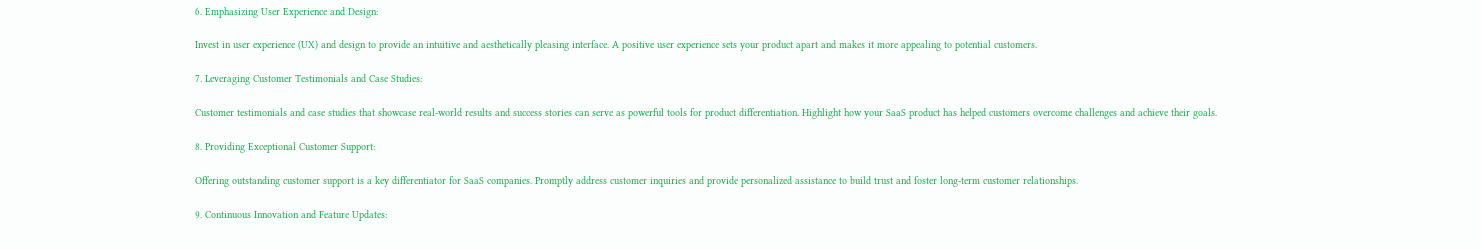6. Emphasizing User Experience and Design:

Invest in user experience (UX) and design to provide an intuitive and aesthetically pleasing interface. A positive user experience sets your product apart and makes it more appealing to potential customers.

7. Leveraging Customer Testimonials and Case Studies:

Customer testimonials and case studies that showcase real-world results and success stories can serve as powerful tools for product differentiation. Highlight how your SaaS product has helped customers overcome challenges and achieve their goals.

8. Providing Exceptional Customer Support:

Offering outstanding customer support is a key differentiator for SaaS companies. Promptly address customer inquiries and provide personalized assistance to build trust and foster long-term customer relationships.

9. Continuous Innovation and Feature Updates: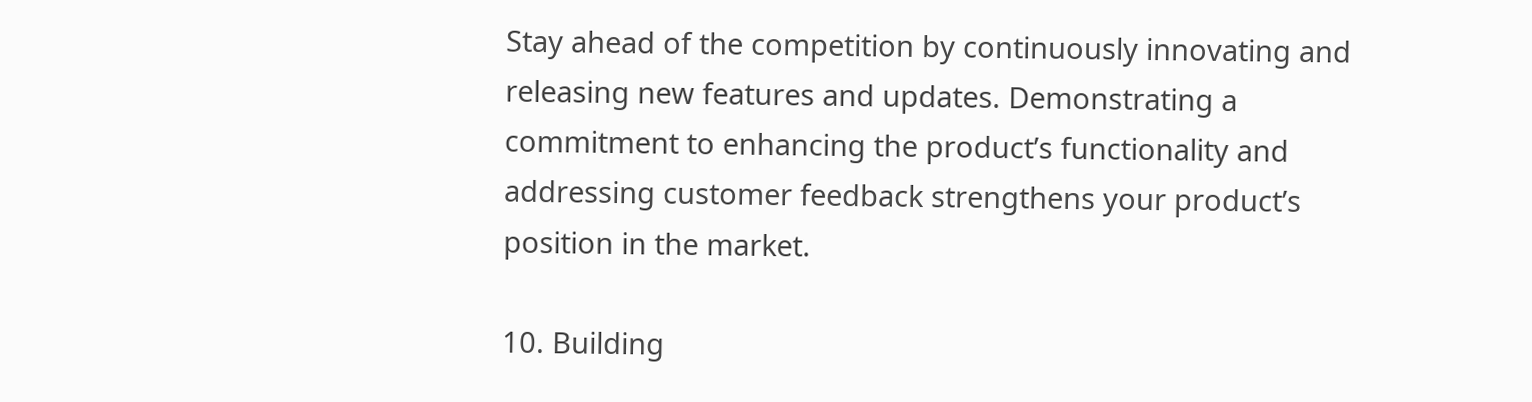Stay ahead of the competition by continuously innovating and releasing new features and updates. Demonstrating a commitment to enhancing the product’s functionality and addressing customer feedback strengthens your product’s position in the market.

10. Building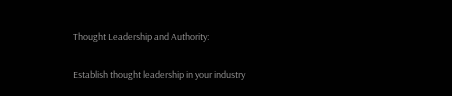Thought Leadership and Authority:

Establish thought leadership in your industry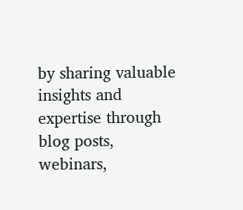by sharing valuable insights and expertise through blog posts, webinars,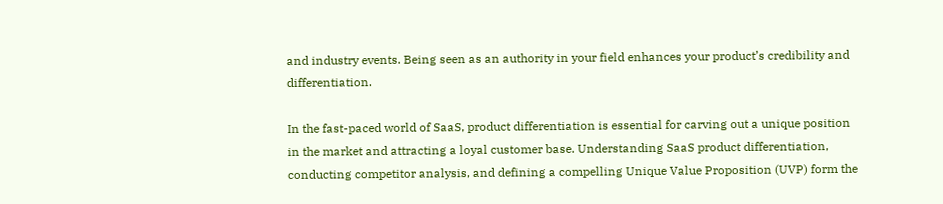and industry events. Being seen as an authority in your field enhances your product’s credibility and differentiation.

In the fast-paced world of SaaS, product differentiation is essential for carving out a unique position in the market and attracting a loyal customer base. Understanding SaaS product differentiation, conducting competitor analysis, and defining a compelling Unique Value Proposition (UVP) form the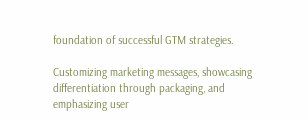foundation of successful GTM strategies.

Customizing marketing messages, showcasing differentiation through packaging, and emphasizing user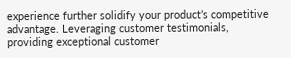experience further solidify your product’s competitive advantage. Leveraging customer testimonials, providing exceptional customer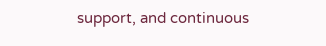support, and continuous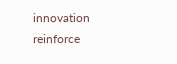innovation reinforce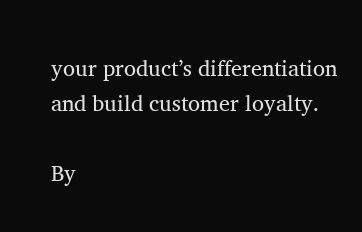your product’s differentiation and build customer loyalty.

By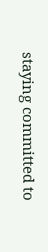staying committed to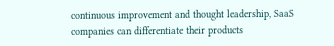continuous improvement and thought leadership, SaaS companies can differentiate their products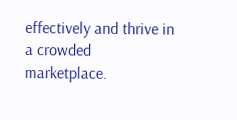effectively and thrive in a crowded marketplace.